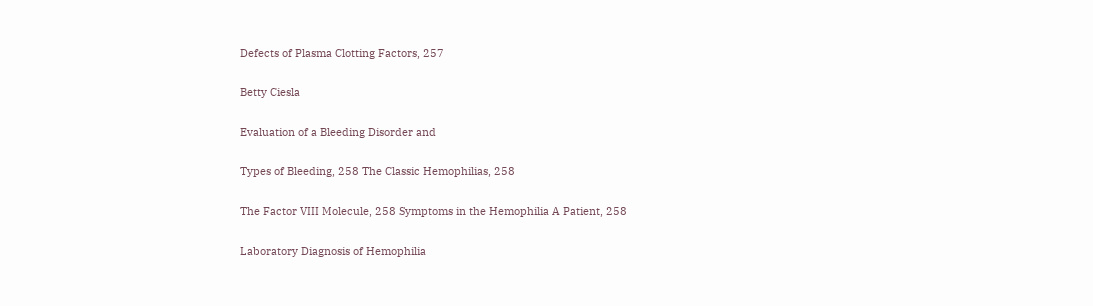Defects of Plasma Clotting Factors, 257

Betty Ciesla

Evaluation of a Bleeding Disorder and

Types of Bleeding, 258 The Classic Hemophilias, 258

The Factor VIII Molecule, 258 Symptoms in the Hemophilia A Patient, 258

Laboratory Diagnosis of Hemophilia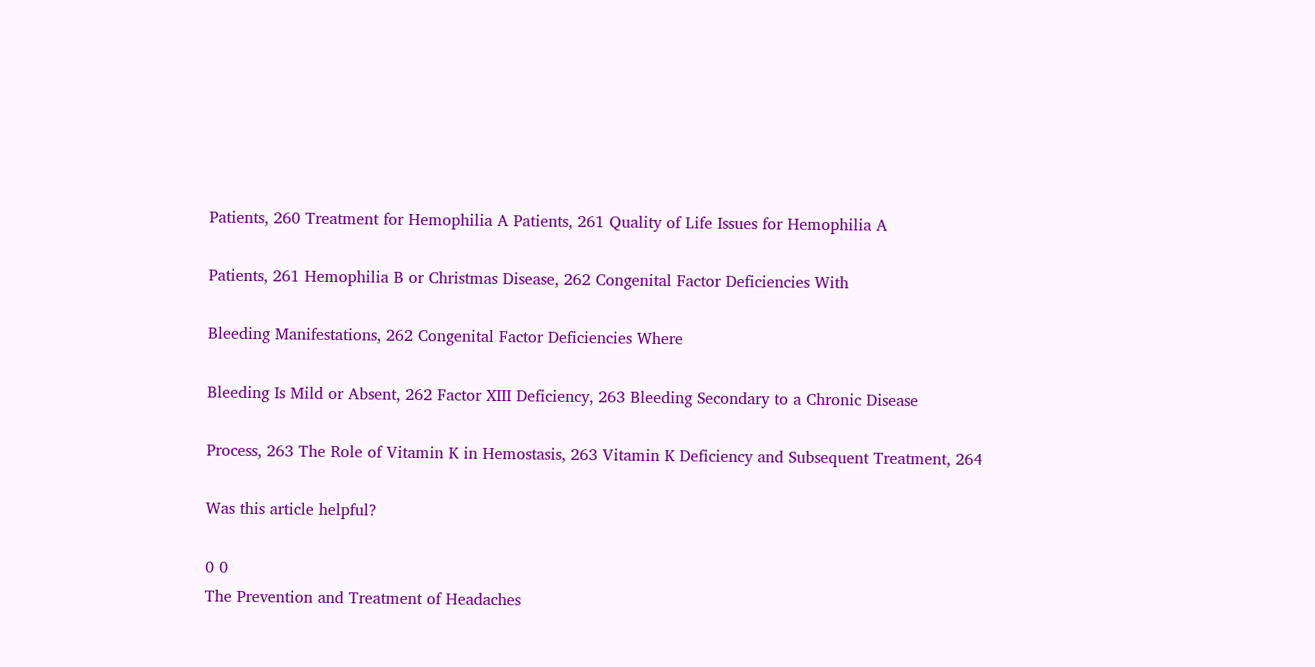Patients, 260 Treatment for Hemophilia A Patients, 261 Quality of Life Issues for Hemophilia A

Patients, 261 Hemophilia B or Christmas Disease, 262 Congenital Factor Deficiencies With

Bleeding Manifestations, 262 Congenital Factor Deficiencies Where

Bleeding Is Mild or Absent, 262 Factor XIII Deficiency, 263 Bleeding Secondary to a Chronic Disease

Process, 263 The Role of Vitamin K in Hemostasis, 263 Vitamin K Deficiency and Subsequent Treatment, 264

Was this article helpful?

0 0
The Prevention and Treatment of Headaches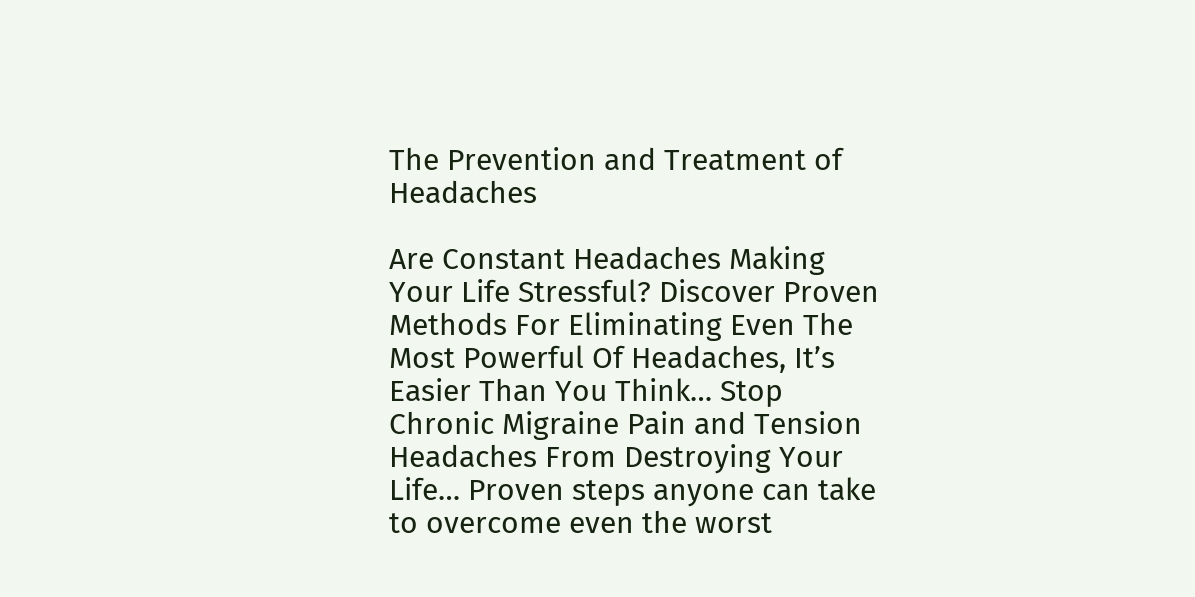The Prevention and Treatment of Headaches

Are Constant Headaches Making Your Life Stressful? Discover Proven Methods For Eliminating Even The Most Powerful Of Headaches, It’s Easier Than You Think… Stop Chronic Migraine Pain and Tension Headaches From Destroying Your Life… Proven steps anyone can take to overcome even the worst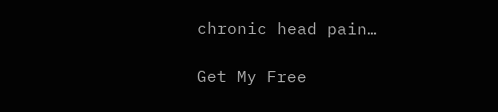chronic head pain…

Get My Free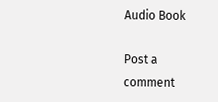Audio Book

Post a comment